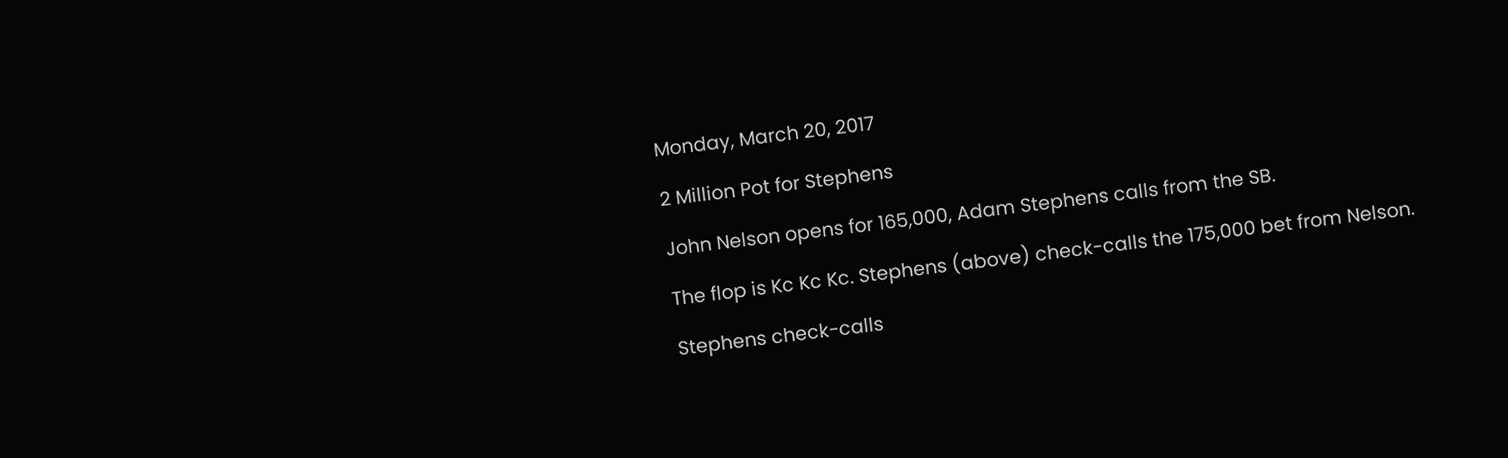Monday, March 20, 2017

2 Million Pot for Stephens

John Nelson opens for 165,000, Adam Stephens calls from the SB.

The flop is Kc Kc Kc. Stephens (above) check-calls the 175,000 bet from Nelson.

Stephens check-calls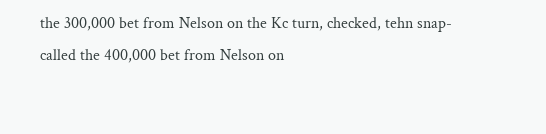the 300,000 bet from Nelson on the Kc turn, checked, tehn snap-called the 400,000 bet from Nelson on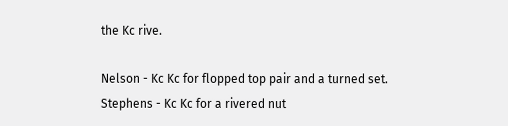the Kc rive.

Nelson - Kc Kc for flopped top pair and a turned set.
Stephens - Kc Kc for a rivered nut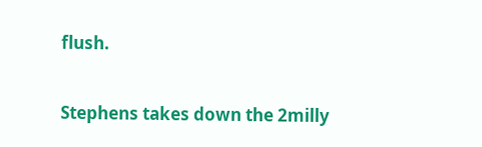flush.

Stephens takes down the 2milly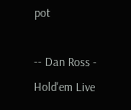pot

-- Dan Ross - Hold'em Live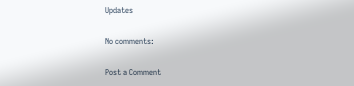Updates

No comments:

Post a Comment